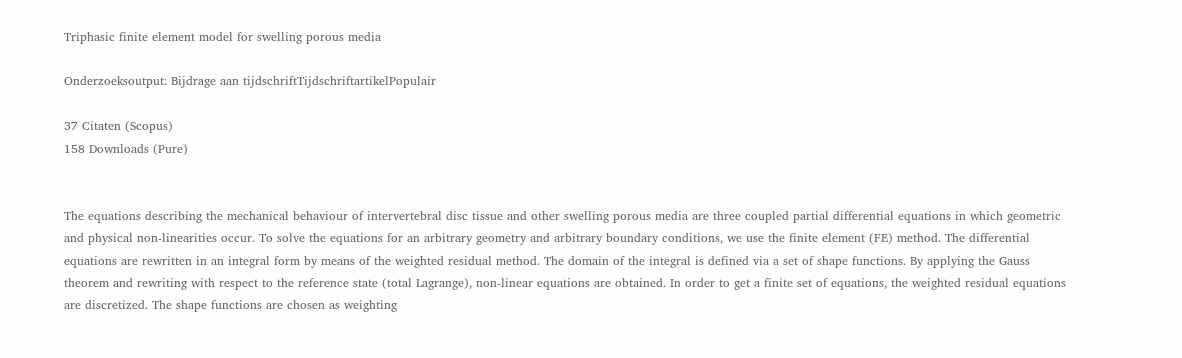Triphasic finite element model for swelling porous media

Onderzoeksoutput: Bijdrage aan tijdschriftTijdschriftartikelPopulair

37 Citaten (Scopus)
158 Downloads (Pure)


The equations describing the mechanical behaviour of intervertebral disc tissue and other swelling porous media are three coupled partial differential equations in which geometric and physical non-linearities occur. To solve the equations for an arbitrary geometry and arbitrary boundary conditions, we use the finite element (FE) method. The differential equations are rewritten in an integral form by means of the weighted residual method. The domain of the integral is defined via a set of shape functions. By applying the Gauss theorem and rewriting with respect to the reference state (total Lagrange), non-linear equations are obtained. In order to get a finite set of equations, the weighted residual equations are discretized. The shape functions are chosen as weighting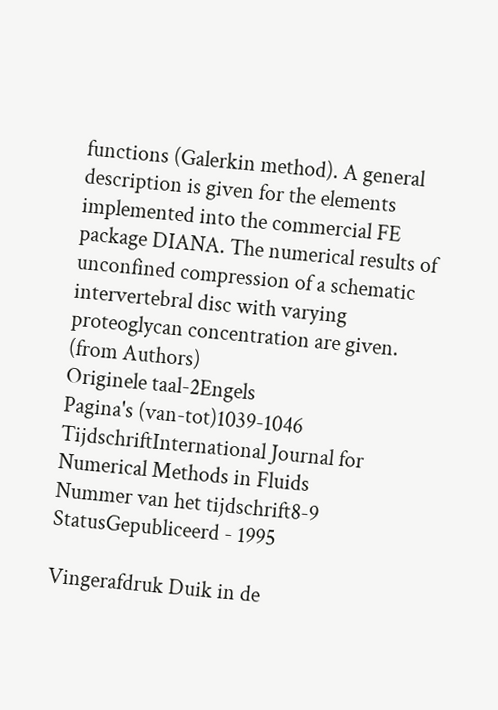functions (Galerkin method). A general description is given for the elements implemented into the commercial FE package DIANA. The numerical results of unconfined compression of a schematic intervertebral disc with varying proteoglycan concentration are given. (from Authors)
Originele taal-2Engels
Pagina's (van-tot)1039-1046
TijdschriftInternational Journal for Numerical Methods in Fluids
Nummer van het tijdschrift8-9
StatusGepubliceerd - 1995

Vingerafdruk Duik in de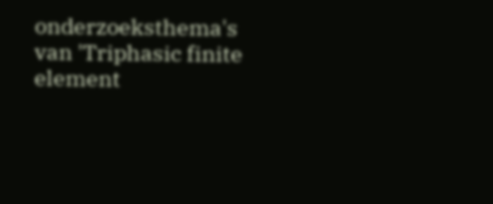onderzoeksthema's van 'Triphasic finite element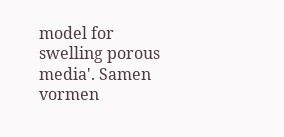model for swelling porous media'. Samen vormen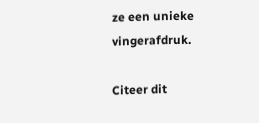ze een unieke vingerafdruk.

Citeer dit